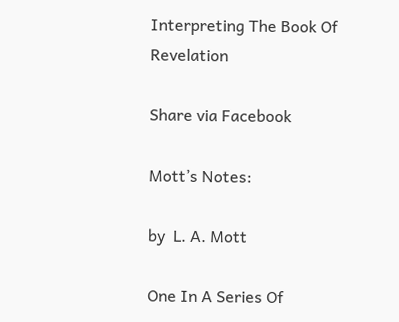Interpreting The Book Of Revelation

Share via Facebook

Mott’s Notes:

by  L. A. Mott

One In A Series Of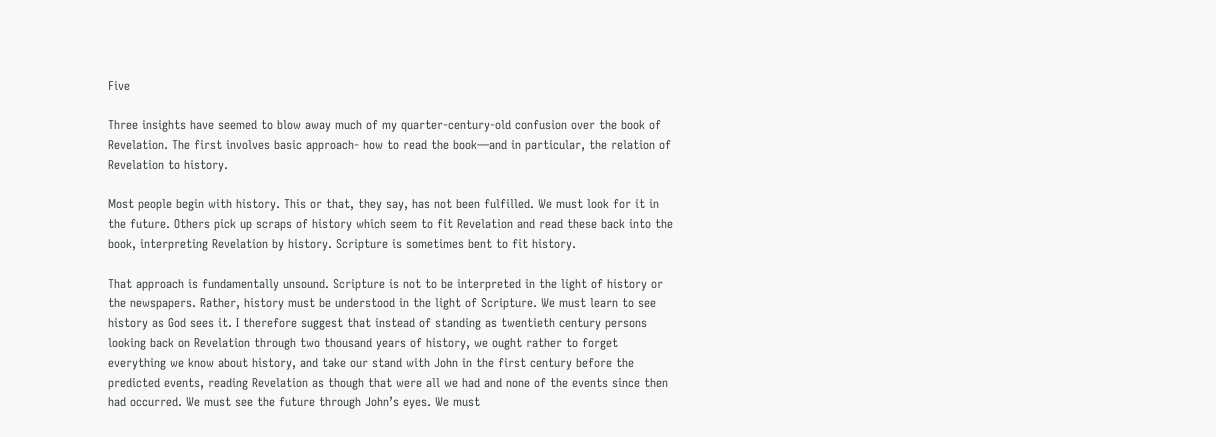Five

Three insights have seemed to blow away much of my quarter-century-old confusion over the book of Revelation. The first involves basic approach- how to read the book—and in particular, the relation of Revelation to history.

Most people begin with history. This or that, they say, has not been fulfilled. We must look for it in the future. Others pick up scraps of history which seem to fit Revelation and read these back into the book, interpreting Revelation by history. Scripture is sometimes bent to fit history.

That approach is fundamentally unsound. Scripture is not to be interpreted in the light of history or the newspapers. Rather, history must be understood in the light of Scripture. We must learn to see history as God sees it. I therefore suggest that instead of standing as twentieth century persons looking back on Revelation through two thousand years of history, we ought rather to forget everything we know about history, and take our stand with John in the first century before the predicted events, reading Revelation as though that were all we had and none of the events since then had occurred. We must see the future through John’s eyes. We must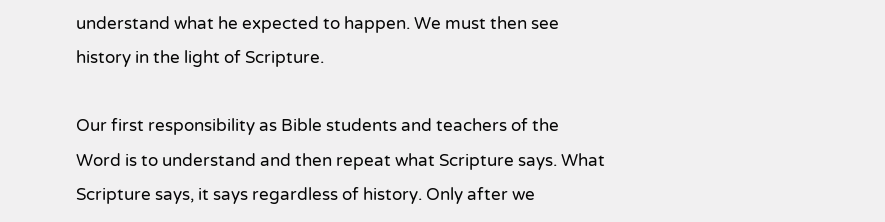understand what he expected to happen. We must then see history in the light of Scripture.

Our first responsibility as Bible students and teachers of the Word is to understand and then repeat what Scripture says. What Scripture says, it says regardless of history. Only after we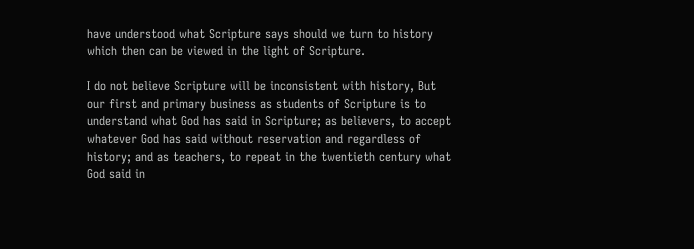have understood what Scripture says should we turn to history which then can be viewed in the light of Scripture.

I do not believe Scripture will be inconsistent with history, But our first and primary business as students of Scripture is to understand what God has said in Scripture; as believers, to accept whatever God has said without reservation and regardless of history; and as teachers, to repeat in the twentieth century what God said in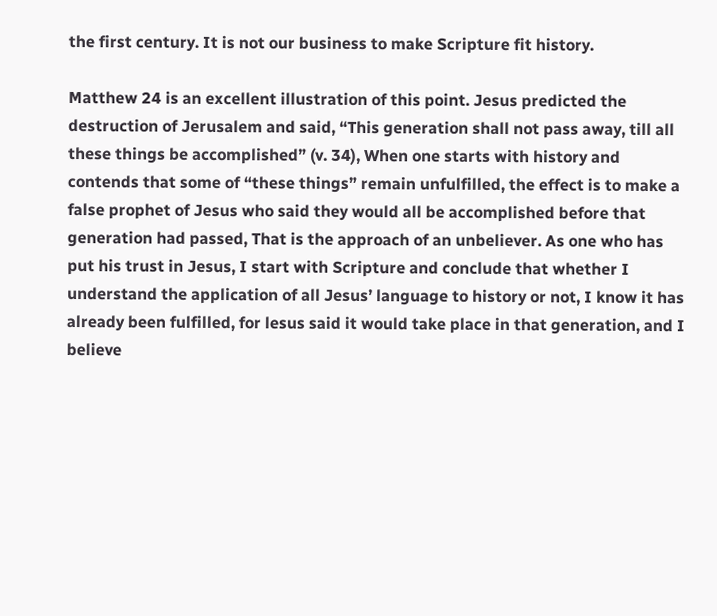the first century. It is not our business to make Scripture fit history.

Matthew 24 is an excellent illustration of this point. Jesus predicted the destruction of Jerusalem and said, “This generation shall not pass away, till all these things be accomplished” (v. 34), When one starts with history and contends that some of “these things” remain unfulfilled, the effect is to make a false prophet of Jesus who said they would all be accomplished before that generation had passed, That is the approach of an unbeliever. As one who has put his trust in Jesus, I start with Scripture and conclude that whether I understand the application of all Jesus’ language to history or not, I know it has already been fulfilled, for lesus said it would take place in that generation, and I believe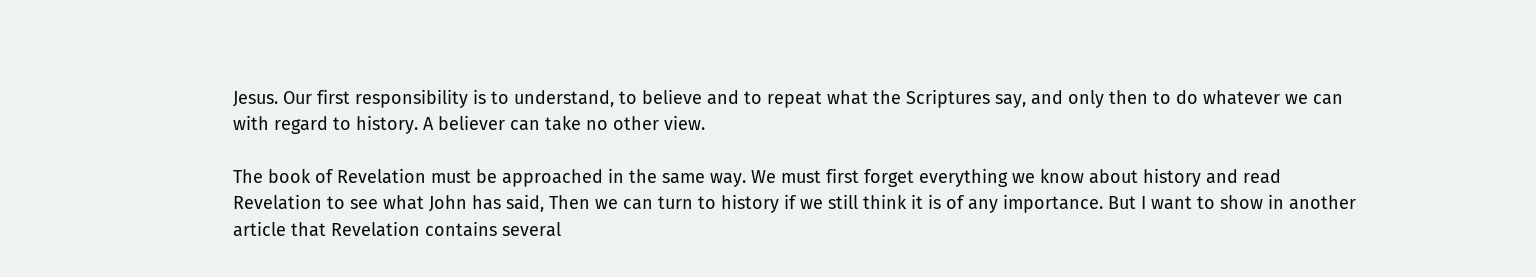Jesus. Our first responsibility is to understand, to believe and to repeat what the Scriptures say, and only then to do whatever we can with regard to history. A believer can take no other view.

The book of Revelation must be approached in the same way. We must first forget everything we know about history and read Revelation to see what John has said, Then we can turn to history if we still think it is of any importance. But I want to show in another article that Revelation contains several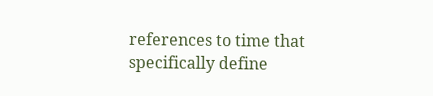references to time that specifically define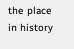the place in history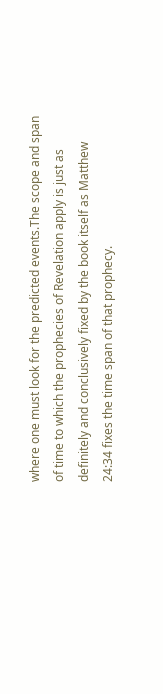where one must look for the predicted events.The scope and span of time to which the prophecies of Revelation apply is just as definitely and conclusively fixed by the book itself as Matthew 24:34 fixes the time span of that prophecy.